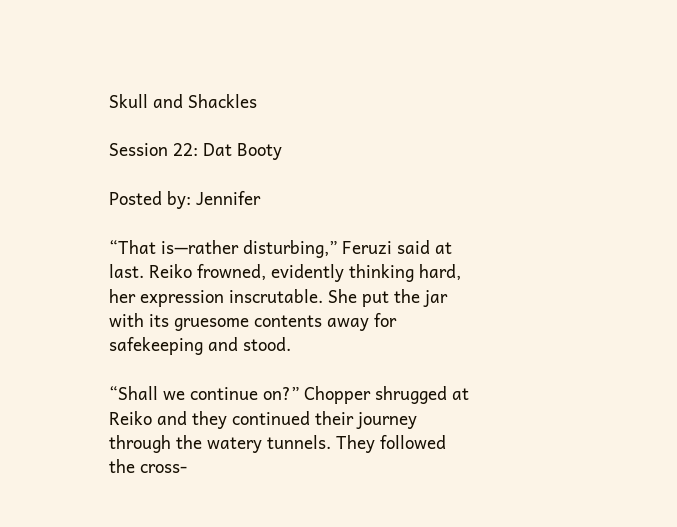Skull and Shackles

Session 22: Dat Booty

Posted by: Jennifer

“That is—rather disturbing,” Feruzi said at last. Reiko frowned, evidently thinking hard, her expression inscrutable. She put the jar with its gruesome contents away for safekeeping and stood.

“Shall we continue on?” Chopper shrugged at Reiko and they continued their journey through the watery tunnels. They followed the cross-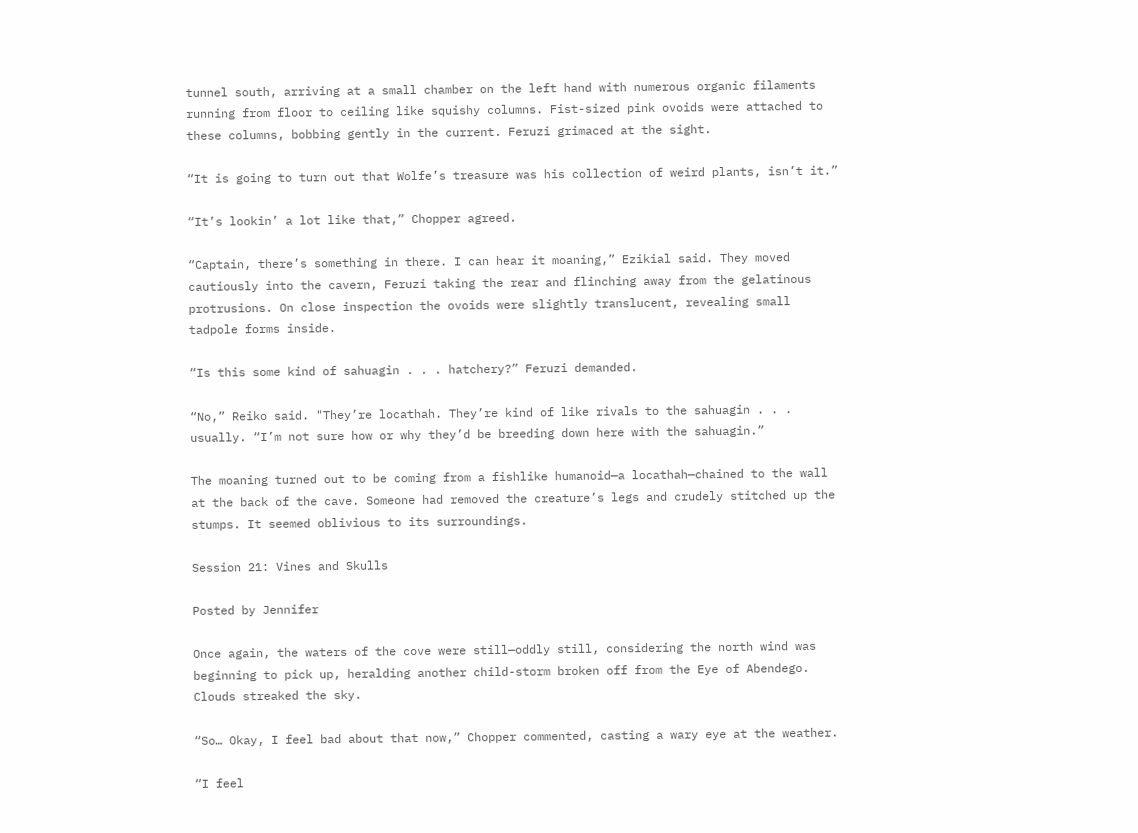tunnel south, arriving at a small chamber on the left hand with numerous organic filaments running from floor to ceiling like squishy columns. Fist-sized pink ovoids were attached to these columns, bobbing gently in the current. Feruzi grimaced at the sight.

“It is going to turn out that Wolfe’s treasure was his collection of weird plants, isn’t it.”

“It’s lookin’ a lot like that,” Chopper agreed.

“Captain, there’s something in there. I can hear it moaning,” Ezikial said. They moved cautiously into the cavern, Feruzi taking the rear and flinching away from the gelatinous protrusions. On close inspection the ovoids were slightly translucent, revealing small tadpole forms inside.

“Is this some kind of sahuagin . . . hatchery?” Feruzi demanded.

“No,” Reiko said. "They’re locathah. They’re kind of like rivals to the sahuagin . . . usually. “I’m not sure how or why they’d be breeding down here with the sahuagin.”

The moaning turned out to be coming from a fishlike humanoid—a locathah—chained to the wall at the back of the cave. Someone had removed the creature’s legs and crudely stitched up the stumps. It seemed oblivious to its surroundings.

Session 21: Vines and Skulls

Posted by Jennifer

Once again, the waters of the cove were still—oddly still, considering the north wind was beginning to pick up, heralding another child-storm broken off from the Eye of Abendego. Clouds streaked the sky.

“So… Okay, I feel bad about that now,” Chopper commented, casting a wary eye at the weather.

“I feel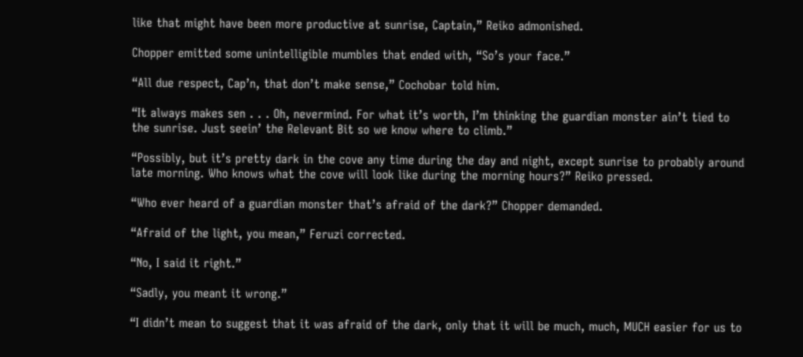like that might have been more productive at sunrise, Captain,” Reiko admonished.

Chopper emitted some unintelligible mumbles that ended with, “So’s your face.”

“All due respect, Cap’n, that don’t make sense,” Cochobar told him.

“It always makes sen . . . Oh, nevermind. For what it’s worth, I’m thinking the guardian monster ain’t tied to the sunrise. Just seein’ the Relevant Bit so we know where to climb.”

“Possibly, but it’s pretty dark in the cove any time during the day and night, except sunrise to probably around late morning. Who knows what the cove will look like during the morning hours?” Reiko pressed.

“Who ever heard of a guardian monster that’s afraid of the dark?” Chopper demanded.

“Afraid of the light, you mean,” Feruzi corrected.

“No, I said it right.”

“Sadly, you meant it wrong.”

“I didn’t mean to suggest that it was afraid of the dark, only that it will be much, much, MUCH easier for us to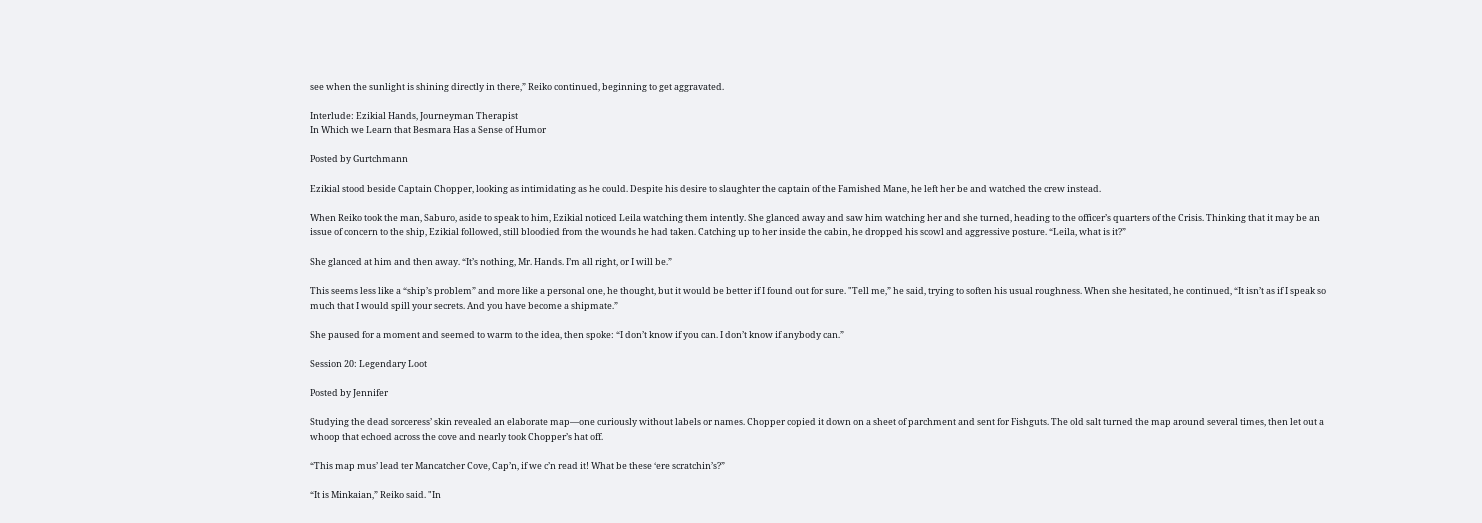see when the sunlight is shining directly in there,” Reiko continued, beginning to get aggravated.

Interlude: Ezikial Hands, Journeyman Therapist
In Which we Learn that Besmara Has a Sense of Humor

Posted by Gurtchmann

Ezikial stood beside Captain Chopper, looking as intimidating as he could. Despite his desire to slaughter the captain of the Famished Mane, he left her be and watched the crew instead.

When Reiko took the man, Saburo, aside to speak to him, Ezikial noticed Leila watching them intently. She glanced away and saw him watching her and she turned, heading to the officer’s quarters of the Crisis. Thinking that it may be an issue of concern to the ship, Ezikial followed, still bloodied from the wounds he had taken. Catching up to her inside the cabin, he dropped his scowl and aggressive posture. “Leila, what is it?”

She glanced at him and then away. “It’s nothing, Mr. Hands. I’m all right, or I will be.”

This seems less like a “ship’s problem” and more like a personal one, he thought, but it would be better if I found out for sure. "Tell me,” he said, trying to soften his usual roughness. When she hesitated, he continued, “It isn’t as if I speak so much that I would spill your secrets. And you have become a shipmate.”

She paused for a moment and seemed to warm to the idea, then spoke: “I don’t know if you can. I don’t know if anybody can.”

Session 20: Legendary Loot

Posted by Jennifer

Studying the dead sorceress’ skin revealed an elaborate map—one curiously without labels or names. Chopper copied it down on a sheet of parchment and sent for Fishguts. The old salt turned the map around several times, then let out a whoop that echoed across the cove and nearly took Chopper’s hat off.

“This map mus’ lead ter Mancatcher Cove, Cap’n, if we c’n read it! What be these ‘ere scratchin’s?”

“It is Minkaian,” Reiko said. "In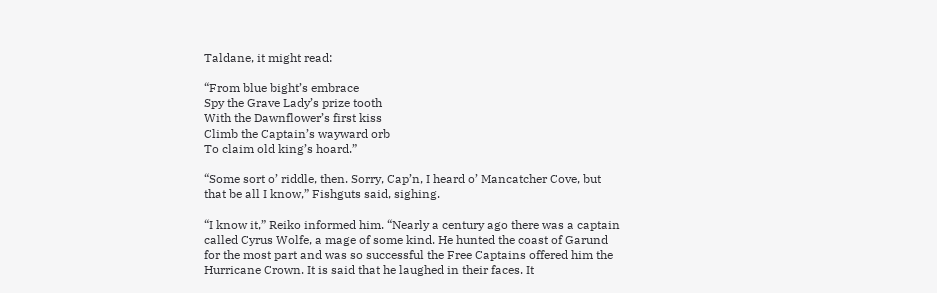Taldane, it might read:

“From blue bight’s embrace
Spy the Grave Lady’s prize tooth
With the Dawnflower’s first kiss
Climb the Captain’s wayward orb
To claim old king’s hoard.”

“Some sort o’ riddle, then. Sorry, Cap’n, I heard o’ Mancatcher Cove, but that be all I know,” Fishguts said, sighing.

“I know it,” Reiko informed him. “Nearly a century ago there was a captain called Cyrus Wolfe, a mage of some kind. He hunted the coast of Garund for the most part and was so successful the Free Captains offered him the Hurricane Crown. It is said that he laughed in their faces. It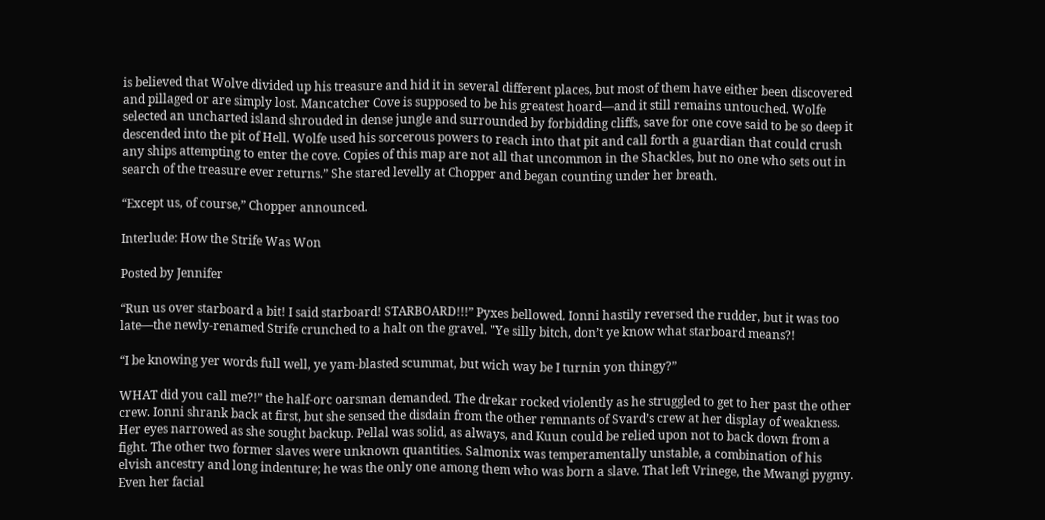is believed that Wolve divided up his treasure and hid it in several different places, but most of them have either been discovered and pillaged or are simply lost. Mancatcher Cove is supposed to be his greatest hoard—and it still remains untouched. Wolfe selected an uncharted island shrouded in dense jungle and surrounded by forbidding cliffs, save for one cove said to be so deep it descended into the pit of Hell. Wolfe used his sorcerous powers to reach into that pit and call forth a guardian that could crush any ships attempting to enter the cove. Copies of this map are not all that uncommon in the Shackles, but no one who sets out in search of the treasure ever returns.” She stared levelly at Chopper and began counting under her breath.

“Except us, of course,” Chopper announced.

Interlude: How the Strife Was Won

Posted by Jennifer

“Run us over starboard a bit! I said starboard! STARBOARD!!!” Pyxes bellowed. Ionni hastily reversed the rudder, but it was too late—the newly-renamed Strife crunched to a halt on the gravel. "Ye silly bitch, don’t ye know what starboard means?!

“I be knowing yer words full well, ye yam-blasted scummat, but wich way be I turnin yon thingy?”

WHAT did you call me?!” the half-orc oarsman demanded. The drekar rocked violently as he struggled to get to her past the other crew. Ionni shrank back at first, but she sensed the disdain from the other remnants of Svard’s crew at her display of weakness. Her eyes narrowed as she sought backup. Pellal was solid, as always, and Kuun could be relied upon not to back down from a fight. The other two former slaves were unknown quantities. Salmonix was temperamentally unstable, a combination of his elvish ancestry and long indenture; he was the only one among them who was born a slave. That left Vrinege, the Mwangi pygmy. Even her facial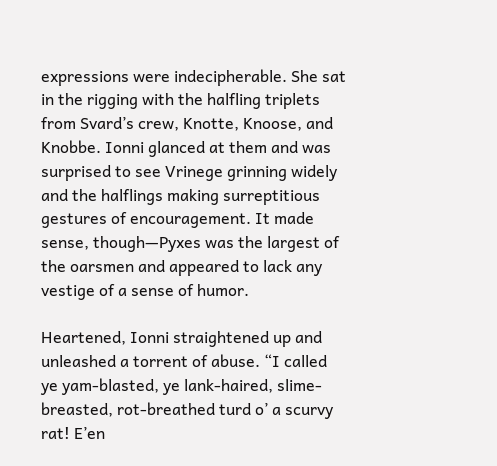expressions were indecipherable. She sat in the rigging with the halfling triplets from Svard’s crew, Knotte, Knoose, and Knobbe. Ionni glanced at them and was surprised to see Vrinege grinning widely and the halflings making surreptitious gestures of encouragement. It made sense, though—Pyxes was the largest of the oarsmen and appeared to lack any vestige of a sense of humor.

Heartened, Ionni straightened up and unleashed a torrent of abuse. “I called ye yam-blasted, ye lank-haired, slime-breasted, rot-breathed turd o’ a scurvy rat! E’en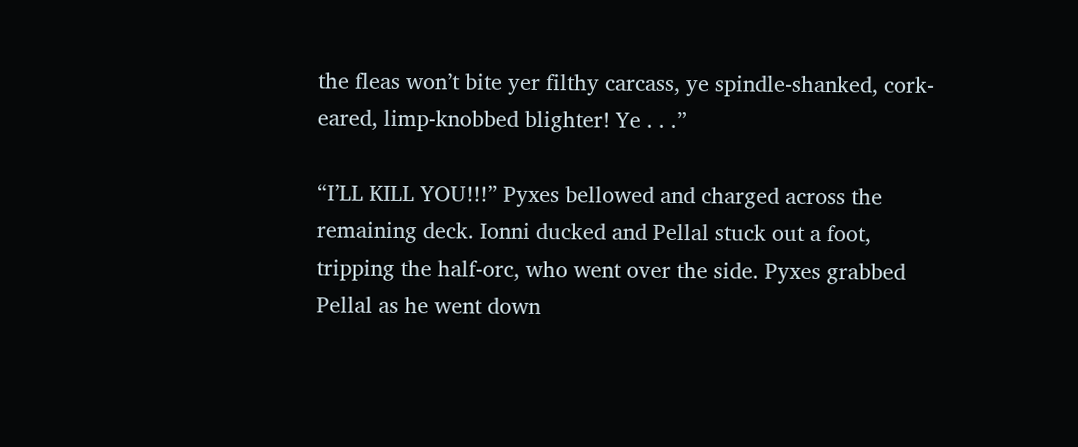the fleas won’t bite yer filthy carcass, ye spindle-shanked, cork-eared, limp-knobbed blighter! Ye . . .”

“I’LL KILL YOU!!!” Pyxes bellowed and charged across the remaining deck. Ionni ducked and Pellal stuck out a foot, tripping the half-orc, who went over the side. Pyxes grabbed Pellal as he went down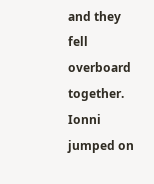and they fell overboard together. Ionni jumped on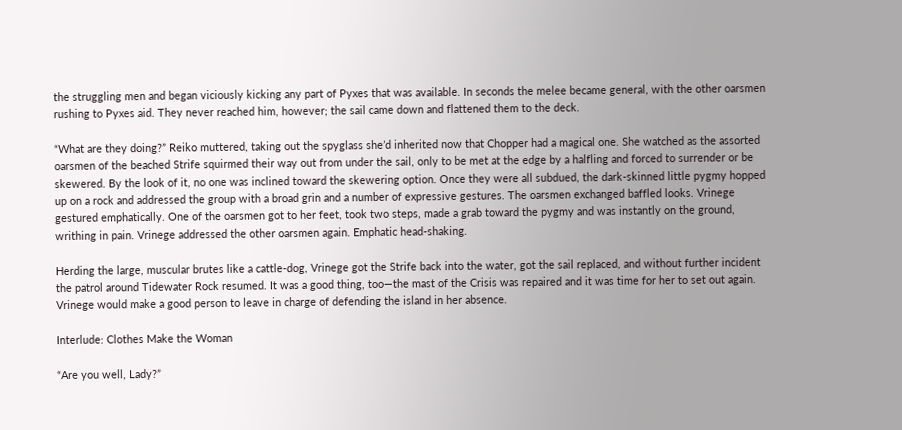the struggling men and began viciously kicking any part of Pyxes that was available. In seconds the melee became general, with the other oarsmen rushing to Pyxes aid. They never reached him, however; the sail came down and flattened them to the deck.

“What are they doing?” Reiko muttered, taking out the spyglass she’d inherited now that Chopper had a magical one. She watched as the assorted oarsmen of the beached Strife squirmed their way out from under the sail, only to be met at the edge by a halfling and forced to surrender or be skewered. By the look of it, no one was inclined toward the skewering option. Once they were all subdued, the dark-skinned little pygmy hopped up on a rock and addressed the group with a broad grin and a number of expressive gestures. The oarsmen exchanged baffled looks. Vrinege gestured emphatically. One of the oarsmen got to her feet, took two steps, made a grab toward the pygmy and was instantly on the ground, writhing in pain. Vrinege addressed the other oarsmen again. Emphatic head-shaking.

Herding the large, muscular brutes like a cattle-dog, Vrinege got the Strife back into the water, got the sail replaced, and without further incident the patrol around Tidewater Rock resumed. It was a good thing, too—the mast of the Crisis was repaired and it was time for her to set out again. Vrinege would make a good person to leave in charge of defending the island in her absence.

Interlude: Clothes Make the Woman

“Are you well, Lady?”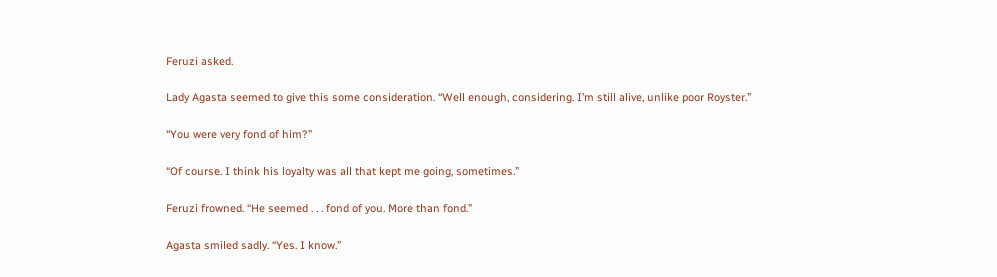Feruzi asked.

Lady Agasta seemed to give this some consideration. “Well enough, considering. I’m still alive, unlike poor Royster.”

“You were very fond of him?”

“Of course. I think his loyalty was all that kept me going, sometimes.”

Feruzi frowned. “He seemed . . . fond of you. More than fond.”

Agasta smiled sadly. “Yes. I know.”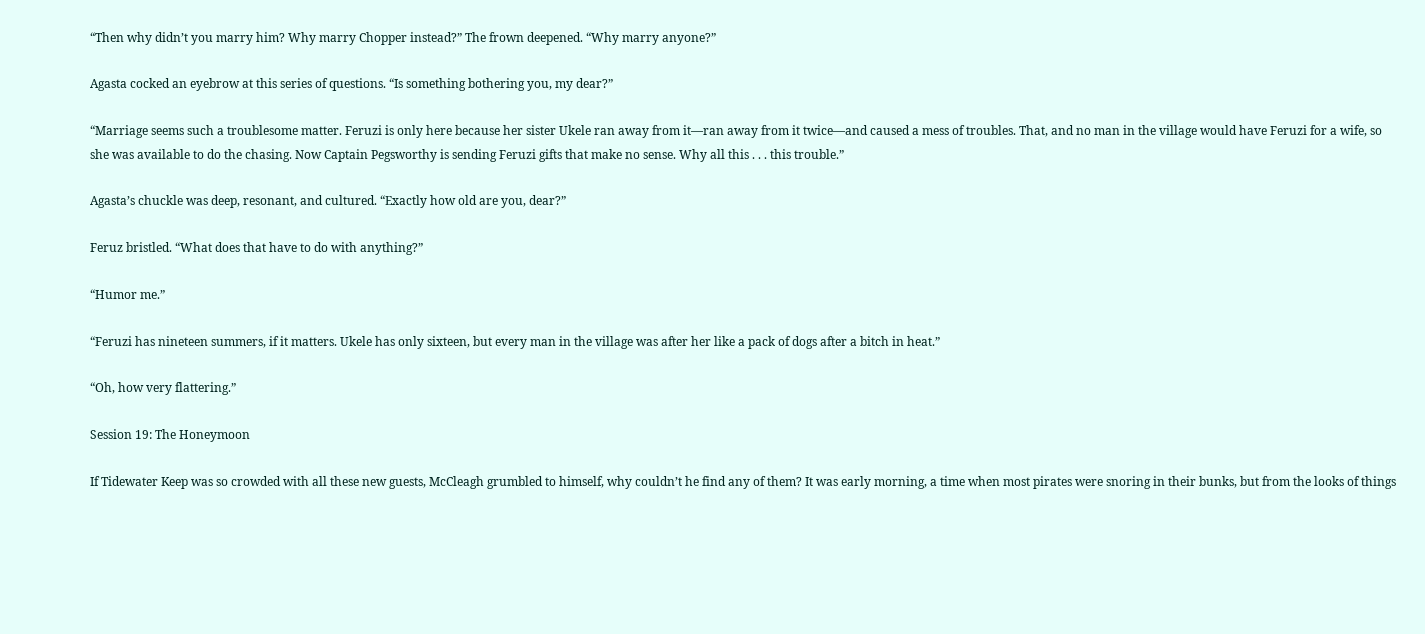“Then why didn’t you marry him? Why marry Chopper instead?” The frown deepened. “Why marry anyone?”

Agasta cocked an eyebrow at this series of questions. “Is something bothering you, my dear?”

“Marriage seems such a troublesome matter. Feruzi is only here because her sister Ukele ran away from it—ran away from it twice—and caused a mess of troubles. That, and no man in the village would have Feruzi for a wife, so she was available to do the chasing. Now Captain Pegsworthy is sending Feruzi gifts that make no sense. Why all this . . . this trouble.”

Agasta’s chuckle was deep, resonant, and cultured. “Exactly how old are you, dear?”

Feruz bristled. “What does that have to do with anything?”

“Humor me.”

“Feruzi has nineteen summers, if it matters. Ukele has only sixteen, but every man in the village was after her like a pack of dogs after a bitch in heat.”

“Oh, how very flattering.”

Session 19: The Honeymoon

If Tidewater Keep was so crowded with all these new guests, McCleagh grumbled to himself, why couldn’t he find any of them? It was early morning, a time when most pirates were snoring in their bunks, but from the looks of things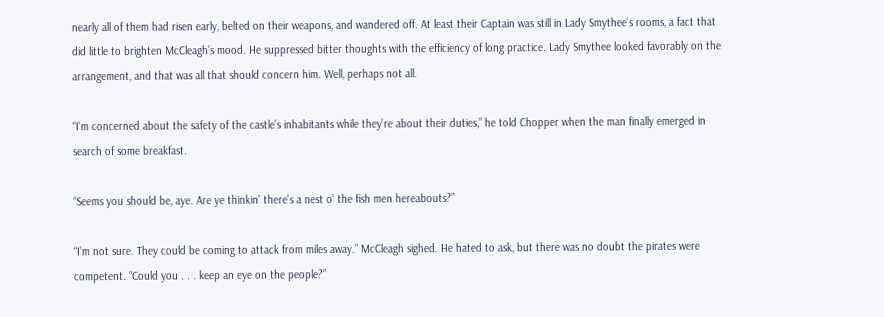nearly all of them had risen early, belted on their weapons, and wandered off. At least their Captain was still in Lady Smythee’s rooms, a fact that did little to brighten McCleagh’s mood. He suppressed bitter thoughts with the efficiency of long practice. Lady Smythee looked favorably on the arrangement, and that was all that should concern him. Well, perhaps not all.

“I’m concerned about the safety of the castle’s inhabitants while they’re about their duties,” he told Chopper when the man finally emerged in search of some breakfast.

“Seems you should be, aye. Are ye thinkin’ there’s a nest o’ the fish men hereabouts?”

“I’m not sure. They could be coming to attack from miles away.” McCleagh sighed. He hated to ask, but there was no doubt the pirates were competent. “Could you . . . keep an eye on the people?”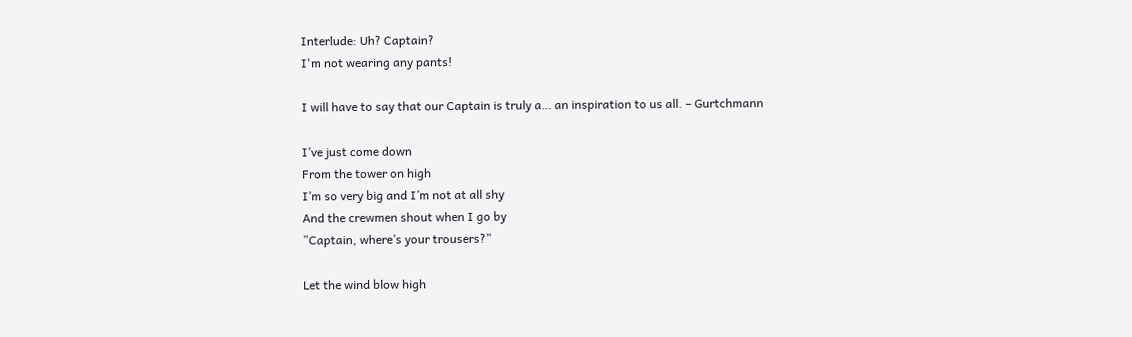Interlude: Uh? Captain?
I'm not wearing any pants!

I will have to say that our Captain is truly a… an inspiration to us all. – Gurtchmann

I’ve just come down
From the tower on high
I’m so very big and I’m not at all shy
And the crewmen shout when I go by
”Captain, where’s your trousers?”

Let the wind blow high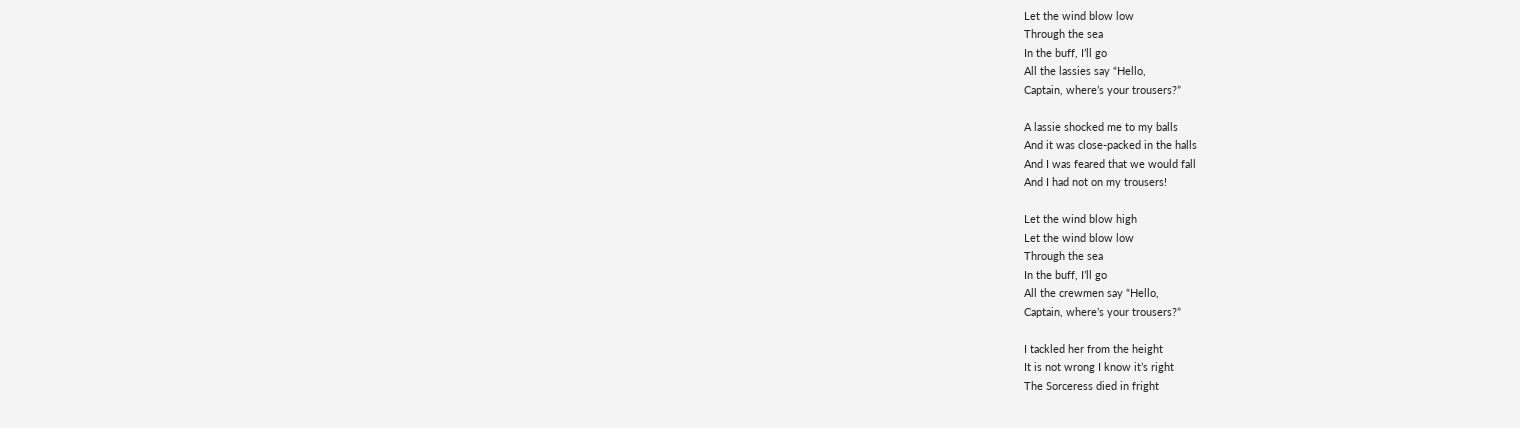Let the wind blow low
Through the sea
In the buff, I’ll go
All the lassies say “Hello,
Captain, where’s your trousers?”

A lassie shocked me to my balls
And it was close-packed in the halls
And I was feared that we would fall
And I had not on my trousers!

Let the wind blow high
Let the wind blow low
Through the sea
In the buff, I’ll go
All the crewmen say “Hello,
Captain, where’s your trousers?”

I tackled her from the height
It is not wrong I know it’s right
The Sorceress died in fright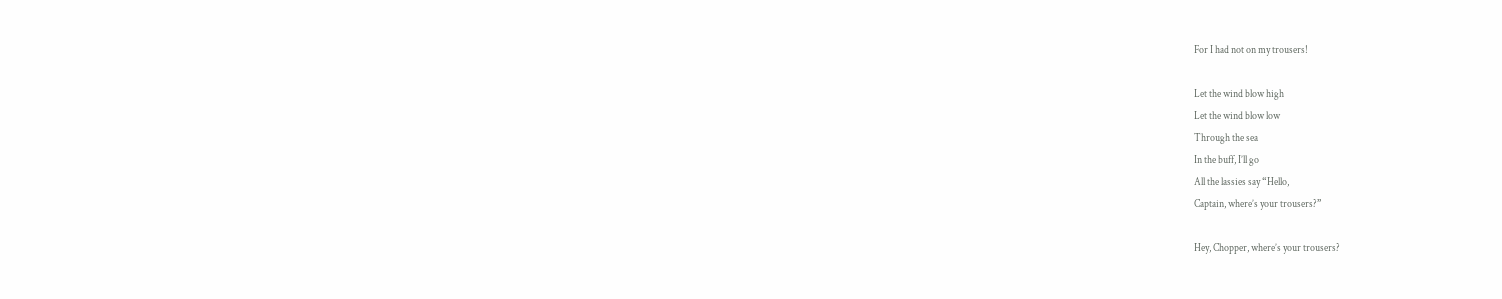For I had not on my trousers!

Let the wind blow high
Let the wind blow low
Through the sea
In the buff, I’ll go
All the lassies say “Hello,
Captain, where’s your trousers?”

Hey, Chopper, where’s your trousers?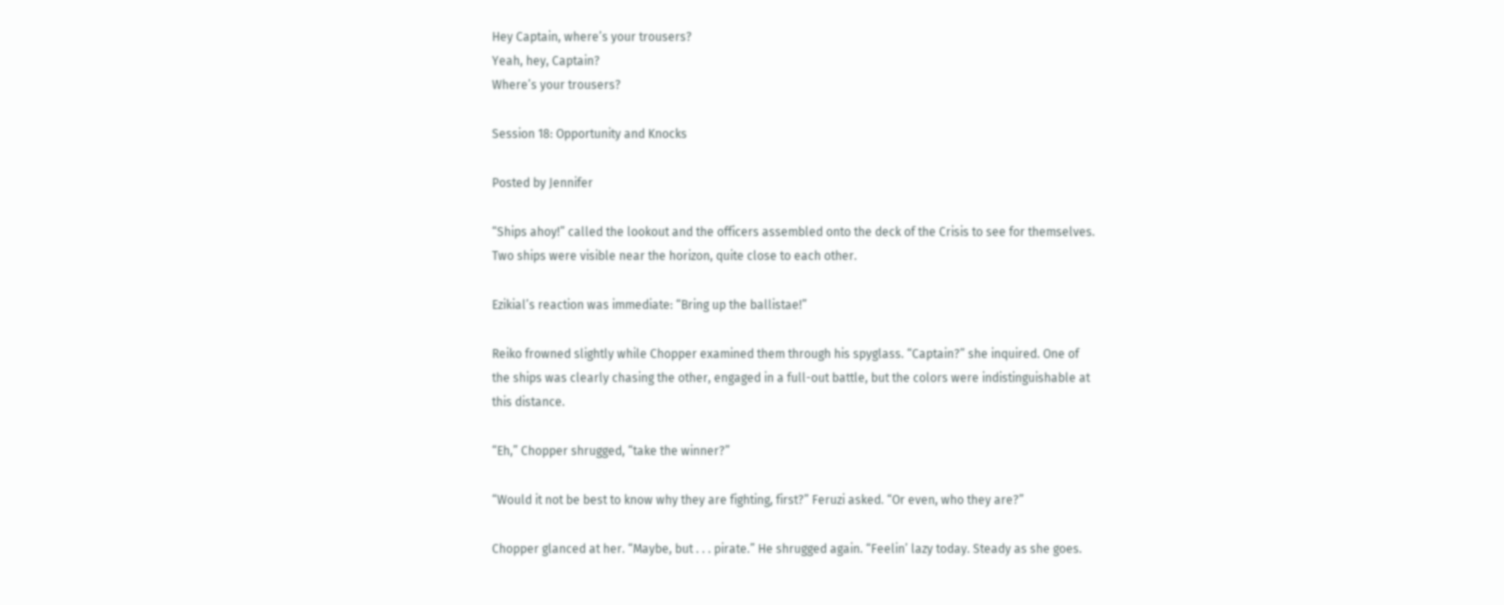Hey Captain, where’s your trousers?
Yeah, hey, Captain?
Where’s your trousers?

Session 18: Opportunity and Knocks

Posted by Jennifer

“Ships ahoy!” called the lookout and the officers assembled onto the deck of the Crisis to see for themselves. Two ships were visible near the horizon, quite close to each other.

Ezikial’s reaction was immediate: “Bring up the ballistae!”

Reiko frowned slightly while Chopper examined them through his spyglass. “Captain?” she inquired. One of the ships was clearly chasing the other, engaged in a full-out battle, but the colors were indistinguishable at this distance.

“Eh,” Chopper shrugged, “take the winner?”

“Would it not be best to know why they are fighting, first?” Feruzi asked. “Or even, who they are?”

Chopper glanced at her. “Maybe, but . . . pirate.” He shrugged again. “Feelin’ lazy today. Steady as she goes.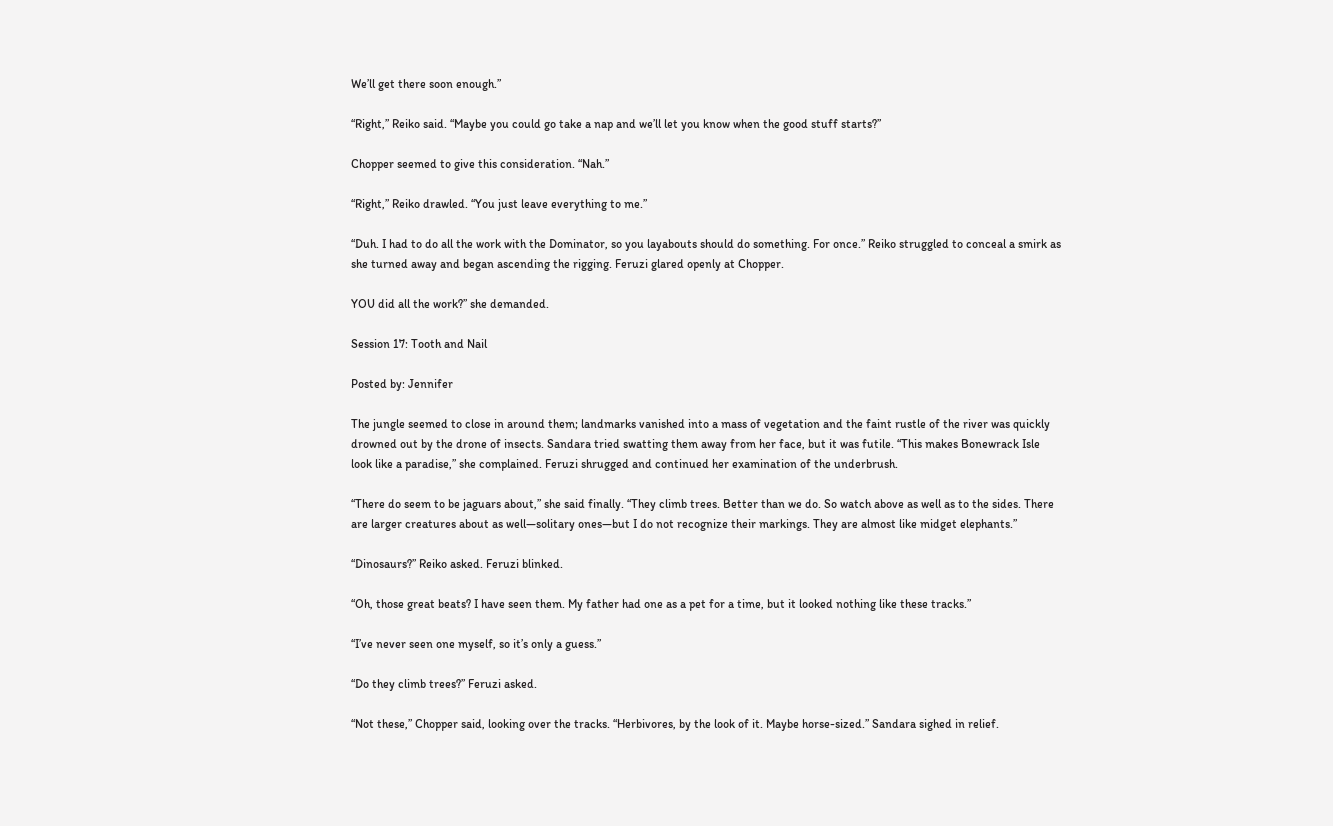We’ll get there soon enough.”

“Right,” Reiko said. “Maybe you could go take a nap and we’ll let you know when the good stuff starts?”

Chopper seemed to give this consideration. “Nah.”

“Right,” Reiko drawled. “You just leave everything to me.”

“Duh. I had to do all the work with the Dominator, so you layabouts should do something. For once.” Reiko struggled to conceal a smirk as she turned away and began ascending the rigging. Feruzi glared openly at Chopper.

YOU did all the work?” she demanded.

Session 17: Tooth and Nail

Posted by: Jennifer

The jungle seemed to close in around them; landmarks vanished into a mass of vegetation and the faint rustle of the river was quickly drowned out by the drone of insects. Sandara tried swatting them away from her face, but it was futile. “This makes Bonewrack Isle look like a paradise,” she complained. Feruzi shrugged and continued her examination of the underbrush.

“There do seem to be jaguars about,” she said finally. “They climb trees. Better than we do. So watch above as well as to the sides. There are larger creatures about as well—solitary ones—but I do not recognize their markings. They are almost like midget elephants.”

“Dinosaurs?” Reiko asked. Feruzi blinked.

“Oh, those great beats? I have seen them. My father had one as a pet for a time, but it looked nothing like these tracks.”

“I’ve never seen one myself, so it’s only a guess.”

“Do they climb trees?” Feruzi asked.

“Not these,” Chopper said, looking over the tracks. “Herbivores, by the look of it. Maybe horse-sized.” Sandara sighed in relief.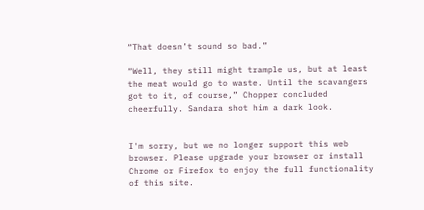“That doesn’t sound so bad.”

“Well, they still might trample us, but at least the meat would go to waste. Until the scavangers got to it, of course,” Chopper concluded cheerfully. Sandara shot him a dark look.


I'm sorry, but we no longer support this web browser. Please upgrade your browser or install Chrome or Firefox to enjoy the full functionality of this site.